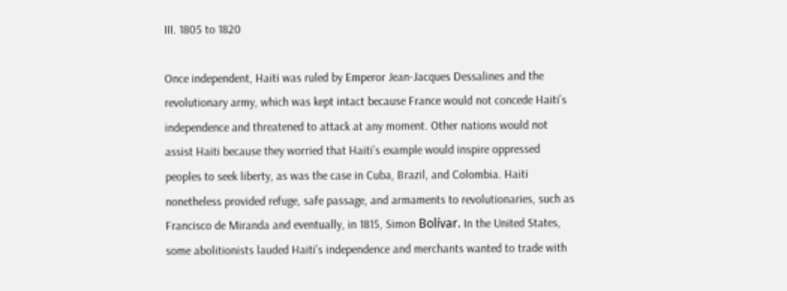III. 1805 to 1820

Once independent, Haiti was ruled by Emperor Jean-Jacques Dessalines and the revolutionary army, which was kept intact because France would not concede Haiti’s independence and threatened to attack at any moment. Other nations would not assist Haiti because they worried that Haiti’s example would inspire oppressed peoples to seek liberty, as was the case in Cuba, Brazil, and Colombia. Haiti nonetheless provided refuge, safe passage, and armaments to revolutionaries, such as Francisco de Miranda and eventually, in 1815, Simon Bolívar. In the United States, some abolitionists lauded Haiti’s independence and merchants wanted to trade with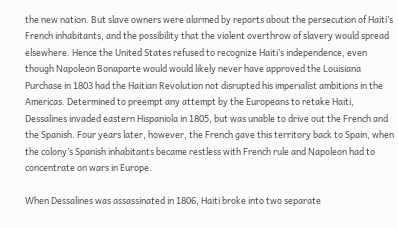the new nation. But slave owners were alarmed by reports about the persecution of Haiti’s French inhabitants, and the possibility that the violent overthrow of slavery would spread elsewhere. Hence the United States refused to recognize Haiti’s independence, even though Napoleon Bonaparte would would likely never have approved the Louisiana Purchase in 1803 had the Haitian Revolution not disrupted his imperialist ambitions in the Americas. Determined to preempt any attempt by the Europeans to retake Haiti, Dessalines invaded eastern Hispaniola in 1805, but was unable to drive out the French and the Spanish. Four years later, however, the French gave this territory back to Spain, when the colony’s Spanish inhabitants became restless with French rule and Napoleon had to concentrate on wars in Europe.

When Dessalines was assassinated in 1806, Haiti broke into two separate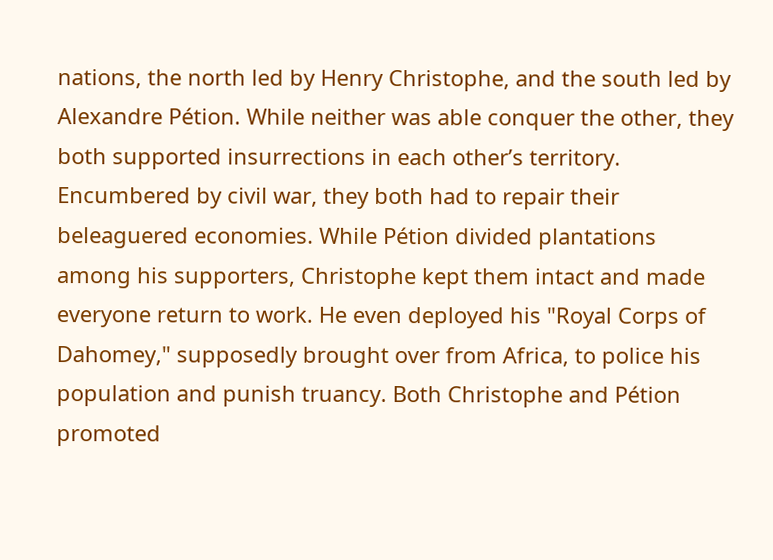nations, the north led by Henry Christophe, and the south led by Alexandre Pétion. While neither was able conquer the other, they both supported insurrections in each other’s territory. Encumbered by civil war, they both had to repair their beleaguered economies. While Pétion divided plantations among his supporters, Christophe kept them intact and made everyone return to work. He even deployed his "Royal Corps of Dahomey," supposedly brought over from Africa, to police his population and punish truancy. Both Christophe and Pétion promoted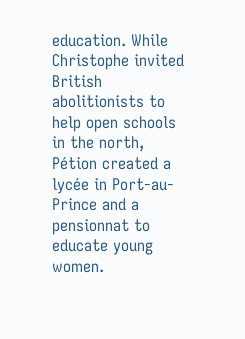education. While Christophe invited British abolitionists to help open schools in the north, Pétion created a lycée in Port-au-Prince and a pensionnat to educate young women.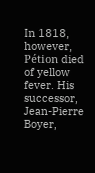In 1818, however, Pétion died of yellow fever. His successor, Jean-Pierre Boyer,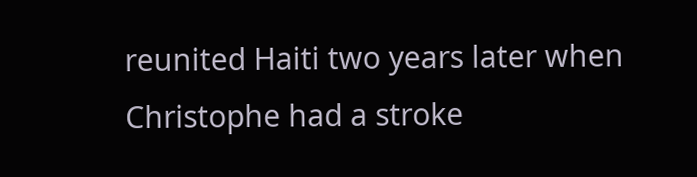reunited Haiti two years later when Christophe had a stroke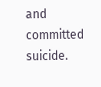and committed suicide.